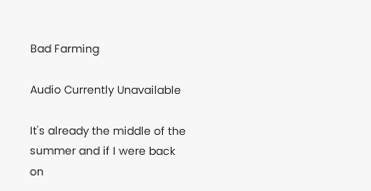Bad Farming

Audio Currently Unavailable

It's already the middle of the summer and if I were back on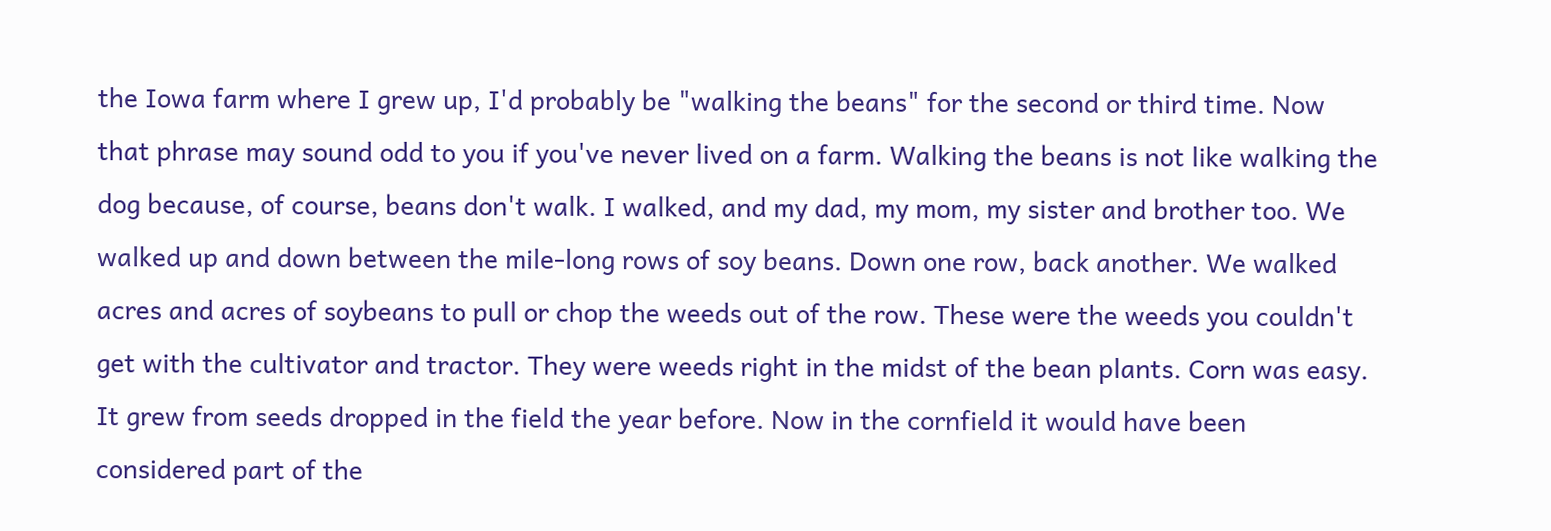the Iowa farm where I grew up, I'd probably be "walking the beans" for the second or third time. Now that phrase may sound odd to you if you've never lived on a farm. Walking the beans is not like walking the dog because, of course, beans don't walk. I walked, and my dad, my mom, my sister and brother too. We walked up and down between the mile-long rows of soy beans. Down one row, back another. We walked acres and acres of soybeans to pull or chop the weeds out of the row. These were the weeds you couldn't get with the cultivator and tractor. They were weeds right in the midst of the bean plants. Corn was easy. It grew from seeds dropped in the field the year before. Now in the cornfield it would have been considered part of the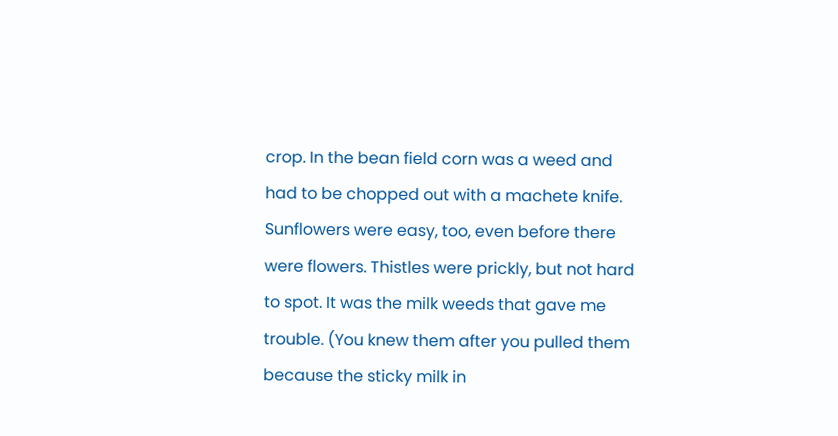crop. In the bean field corn was a weed and had to be chopped out with a machete knife. Sunflowers were easy, too, even before there were flowers. Thistles were prickly, but not hard to spot. It was the milk weeds that gave me trouble. (You knew them after you pulled them because the sticky milk in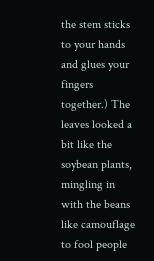the stem sticks to your hands and glues your fingers together.) The leaves looked a bit like the soybean plants, mingling in with the beans like camouflage to fool people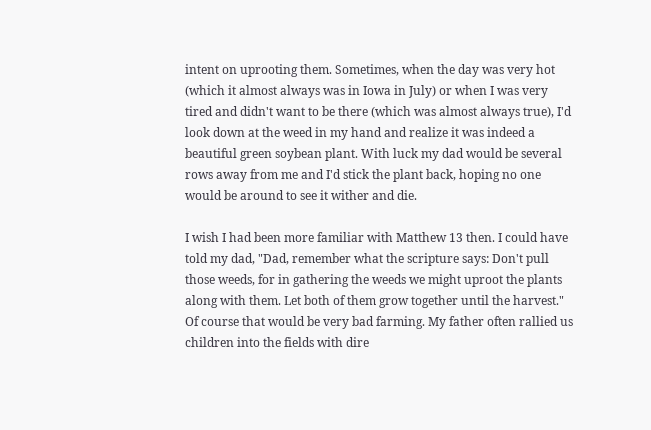intent on uprooting them. Sometimes, when the day was very hot (which it almost always was in Iowa in July) or when I was very tired and didn't want to be there (which was almost always true), I'd look down at the weed in my hand and realize it was indeed a beautiful green soybean plant. With luck my dad would be several rows away from me and I'd stick the plant back, hoping no one would be around to see it wither and die.

I wish I had been more familiar with Matthew 13 then. I could have told my dad, "Dad, remember what the scripture says: Don't pull those weeds, for in gathering the weeds we might uproot the plants along with them. Let both of them grow together until the harvest." Of course that would be very bad farming. My father often rallied us children into the fields with dire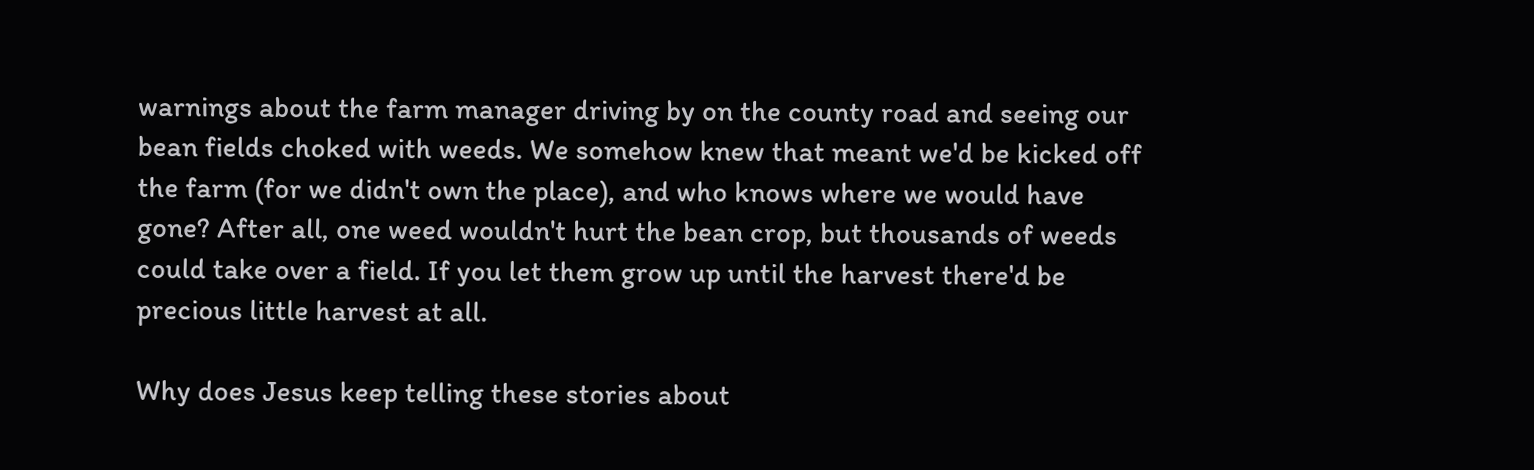warnings about the farm manager driving by on the county road and seeing our bean fields choked with weeds. We somehow knew that meant we'd be kicked off the farm (for we didn't own the place), and who knows where we would have gone? After all, one weed wouldn't hurt the bean crop, but thousands of weeds could take over a field. If you let them grow up until the harvest there'd be precious little harvest at all.

Why does Jesus keep telling these stories about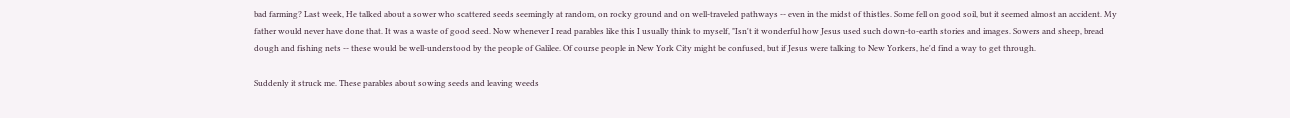bad farming? Last week, He talked about a sower who scattered seeds seemingly at random, on rocky ground and on well-traveled pathways -- even in the midst of thistles. Some fell on good soil, but it seemed almost an accident. My father would never have done that. It was a waste of good seed. Now whenever I read parables like this I usually think to myself, "Isn't it wonderful how Jesus used such down-to-earth stories and images. Sowers and sheep, bread dough and fishing nets -- these would be well-understood by the people of Galilee. Of course people in New York City might be confused, but if Jesus were talking to New Yorkers, he'd find a way to get through.

Suddenly it struck me. These parables about sowing seeds and leaving weeds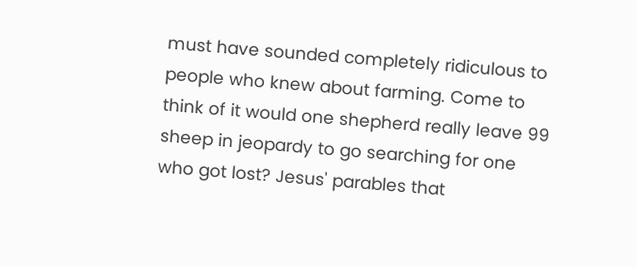must have sounded completely ridiculous to people who knew about farming. Come to think of it would one shepherd really leave 99 sheep in jeopardy to go searching for one who got lost? Jesus' parables that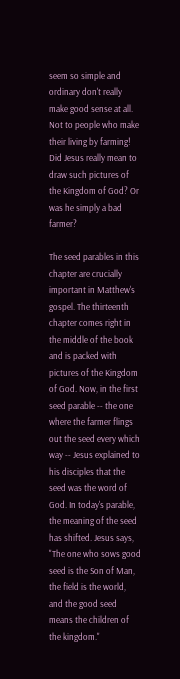seem so simple and ordinary don't really make good sense at all. Not to people who make their living by farming! Did Jesus really mean to draw such pictures of the Kingdom of God? Or was he simply a bad farmer?

The seed parables in this chapter are crucially important in Matthew's gospel. The thirteenth chapter comes right in the middle of the book and is packed with pictures of the Kingdom of God. Now, in the first seed parable -- the one where the farmer flings out the seed every which way -- Jesus explained to his disciples that the seed was the word of God. In today's parable, the meaning of the seed has shifted. Jesus says, "The one who sows good seed is the Son of Man, the field is the world, and the good seed means the children of the kingdom."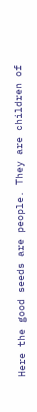Here the good seeds are people. They are children of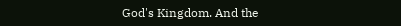God's Kingdom. And the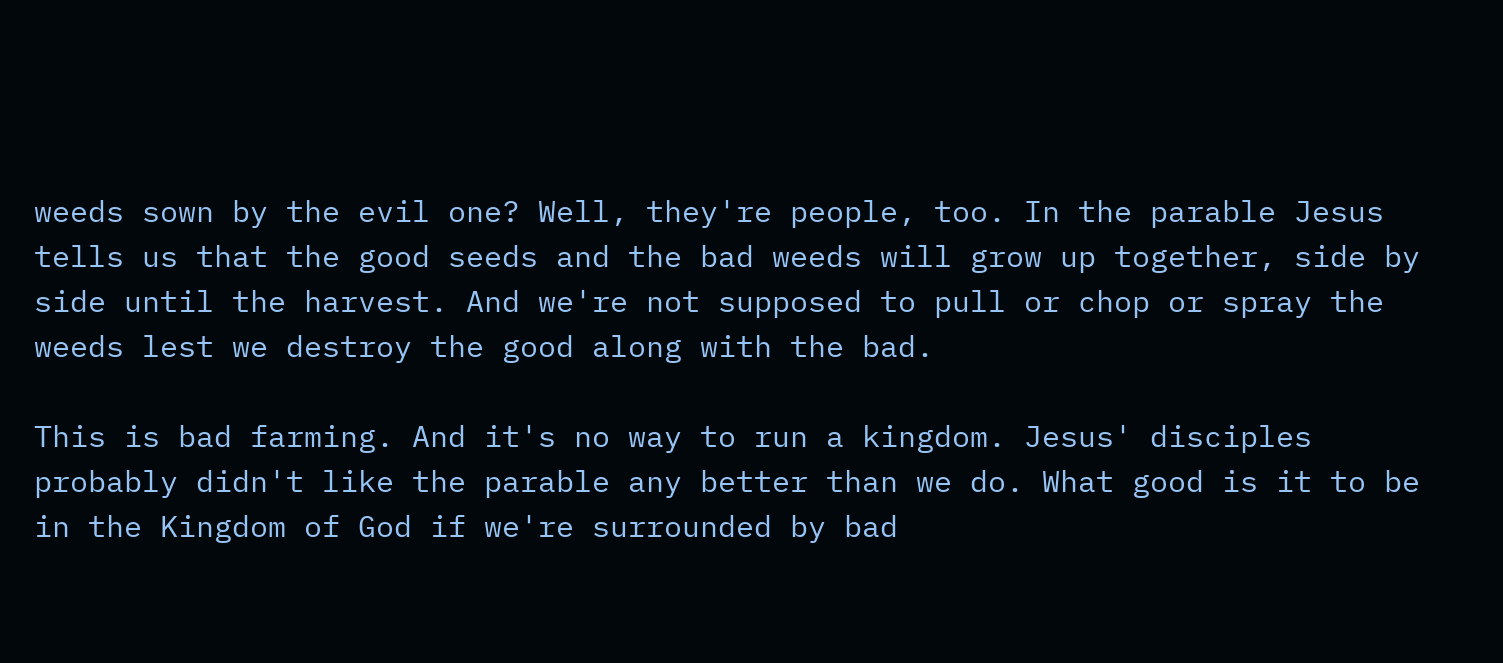weeds sown by the evil one? Well, they're people, too. In the parable Jesus tells us that the good seeds and the bad weeds will grow up together, side by side until the harvest. And we're not supposed to pull or chop or spray the weeds lest we destroy the good along with the bad.

This is bad farming. And it's no way to run a kingdom. Jesus' disciples probably didn't like the parable any better than we do. What good is it to be in the Kingdom of God if we're surrounded by bad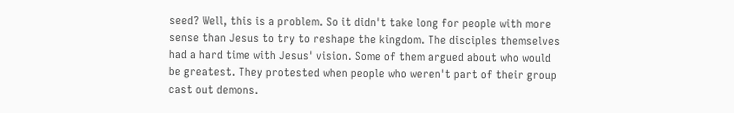seed? Well, this is a problem. So it didn't take long for people with more sense than Jesus to try to reshape the kingdom. The disciples themselves had a hard time with Jesus' vision. Some of them argued about who would be greatest. They protested when people who weren't part of their group cast out demons.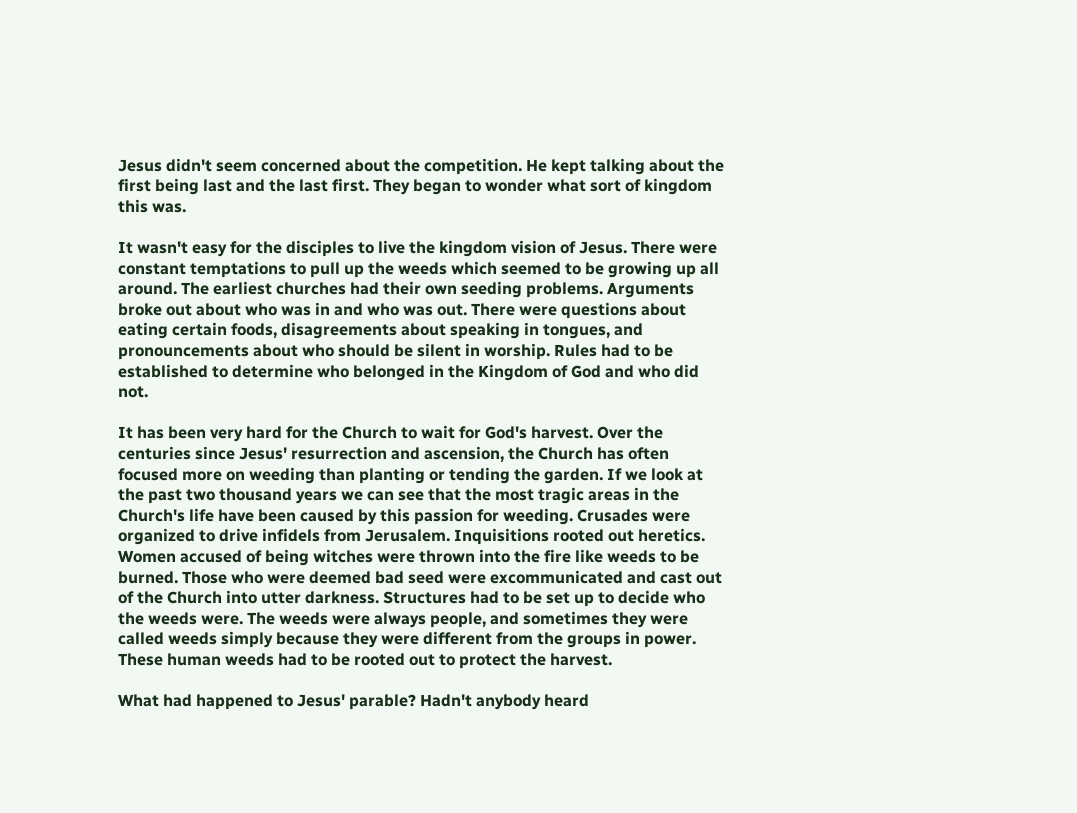Jesus didn't seem concerned about the competition. He kept talking about the first being last and the last first. They began to wonder what sort of kingdom this was.

It wasn't easy for the disciples to live the kingdom vision of Jesus. There were constant temptations to pull up the weeds which seemed to be growing up all around. The earliest churches had their own seeding problems. Arguments broke out about who was in and who was out. There were questions about eating certain foods, disagreements about speaking in tongues, and pronouncements about who should be silent in worship. Rules had to be established to determine who belonged in the Kingdom of God and who did not.

It has been very hard for the Church to wait for God's harvest. Over the centuries since Jesus' resurrection and ascension, the Church has often focused more on weeding than planting or tending the garden. If we look at the past two thousand years we can see that the most tragic areas in the Church's life have been caused by this passion for weeding. Crusades were organized to drive infidels from Jerusalem. Inquisitions rooted out heretics. Women accused of being witches were thrown into the fire like weeds to be burned. Those who were deemed bad seed were excommunicated and cast out of the Church into utter darkness. Structures had to be set up to decide who the weeds were. The weeds were always people, and sometimes they were called weeds simply because they were different from the groups in power. These human weeds had to be rooted out to protect the harvest.

What had happened to Jesus' parable? Hadn't anybody heard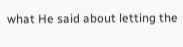what He said about letting the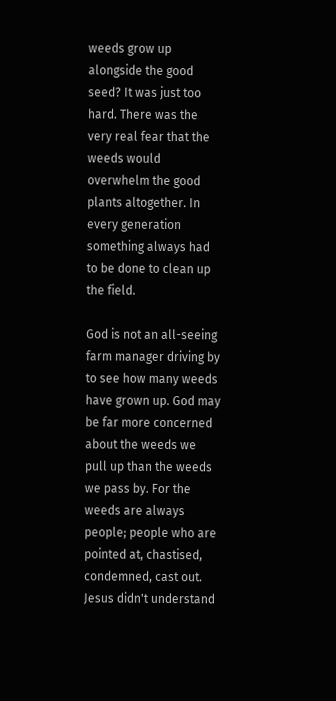weeds grow up alongside the good seed? It was just too hard. There was the very real fear that the weeds would overwhelm the good plants altogether. In every generation something always had to be done to clean up the field.

God is not an all-seeing farm manager driving by to see how many weeds have grown up. God may be far more concerned about the weeds we pull up than the weeds we pass by. For the weeds are always people; people who are pointed at, chastised, condemned, cast out. Jesus didn't understand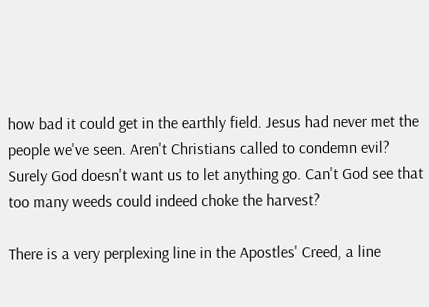how bad it could get in the earthly field. Jesus had never met the people we've seen. Aren't Christians called to condemn evil? Surely God doesn't want us to let anything go. Can't God see that too many weeds could indeed choke the harvest?

There is a very perplexing line in the Apostles' Creed, a line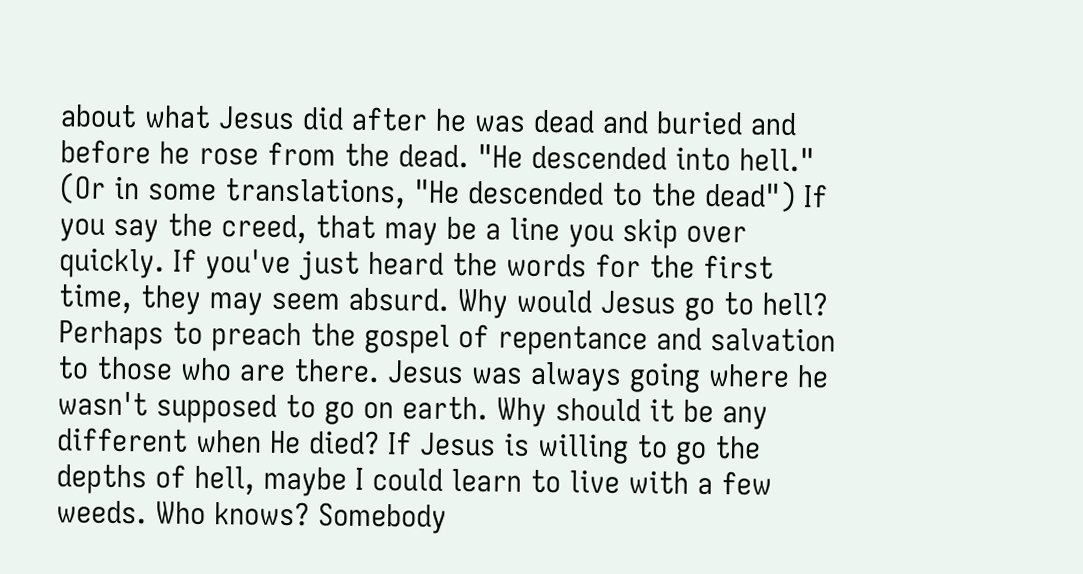about what Jesus did after he was dead and buried and before he rose from the dead. "He descended into hell." (Or in some translations, "He descended to the dead") If you say the creed, that may be a line you skip over quickly. If you've just heard the words for the first time, they may seem absurd. Why would Jesus go to hell? Perhaps to preach the gospel of repentance and salvation to those who are there. Jesus was always going where he wasn't supposed to go on earth. Why should it be any different when He died? If Jesus is willing to go the depths of hell, maybe I could learn to live with a few weeds. Who knows? Somebody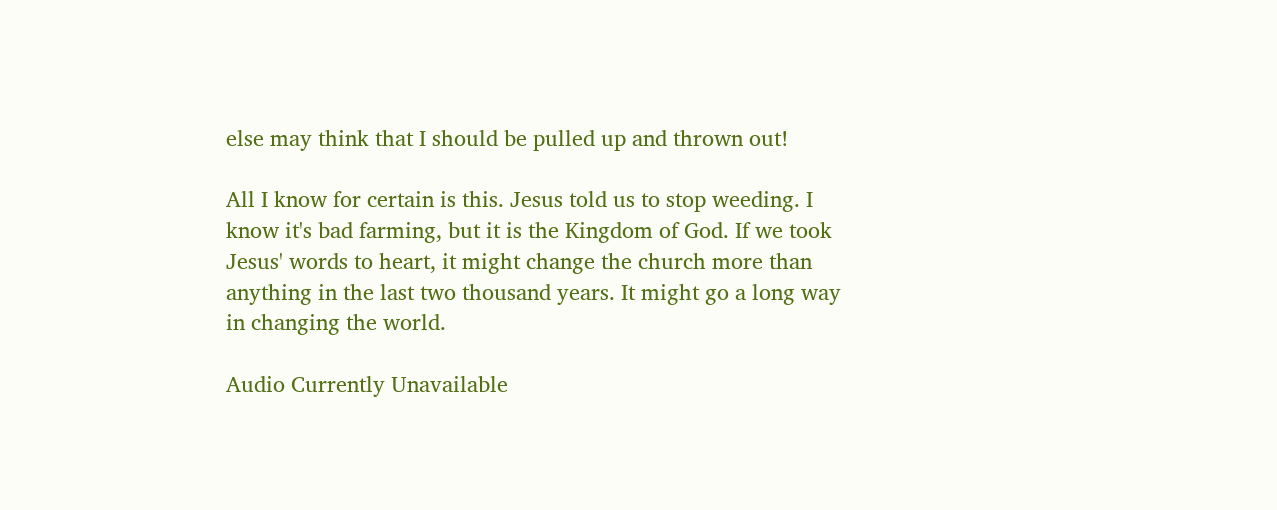else may think that I should be pulled up and thrown out!

All I know for certain is this. Jesus told us to stop weeding. I know it's bad farming, but it is the Kingdom of God. If we took Jesus' words to heart, it might change the church more than anything in the last two thousand years. It might go a long way in changing the world.

Audio Currently Unavailable